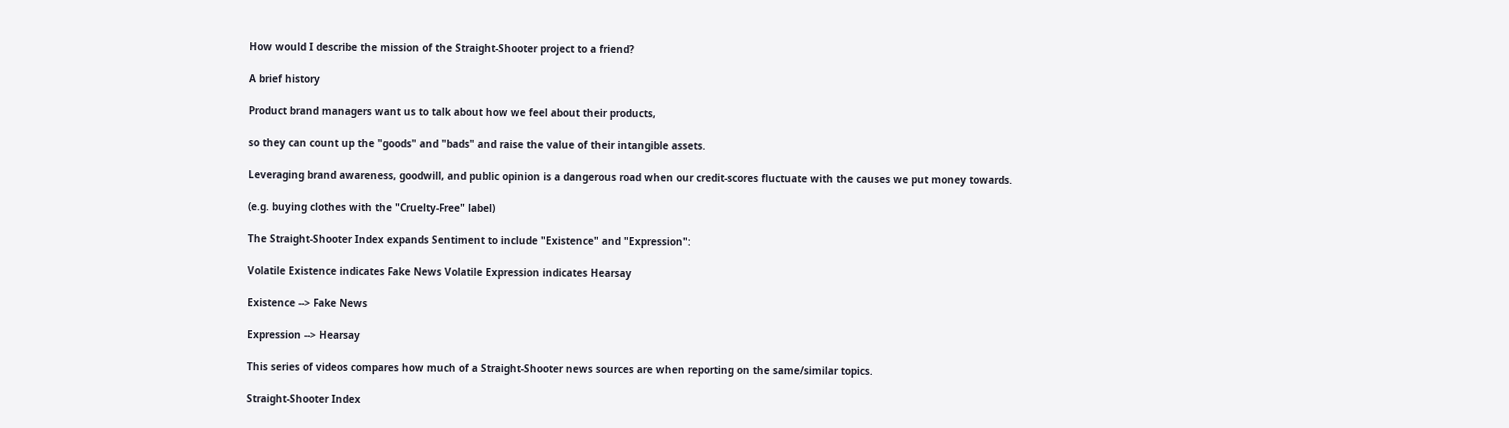How would I describe the mission of the Straight-Shooter project to a friend?

A brief history

Product brand managers want us to talk about how we feel about their products,

so they can count up the "goods" and "bads" and raise the value of their intangible assets.

Leveraging brand awareness, goodwill, and public opinion is a dangerous road when our credit-scores fluctuate with the causes we put money towards.

(e.g. buying clothes with the "Cruelty-Free" label)

The Straight-Shooter Index expands Sentiment to include "Existence" and "Expression":

Volatile Existence indicates Fake News Volatile Expression indicates Hearsay

Existence --> Fake News

Expression --> Hearsay

This series of videos compares how much of a Straight-Shooter news sources are when reporting on the same/similar topics.

Straight-Shooter Index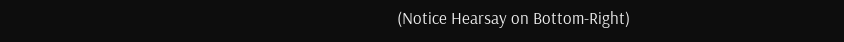(Notice Hearsay on Bottom-Right)